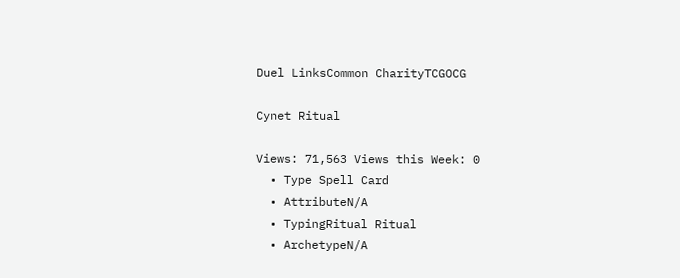Duel LinksCommon CharityTCGOCG

Cynet Ritual

Views: 71,563 Views this Week: 0
  • Type Spell Card
  • AttributeN/A
  • TypingRitual Ritual
  • ArchetypeN/A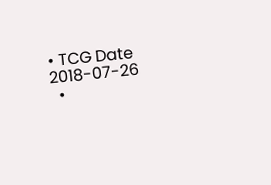• TCG Date 2018-07-26
  •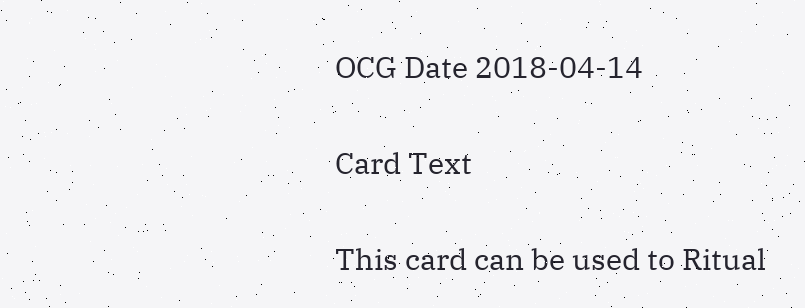OCG Date 2018-04-14

Card Text

This card can be used to Ritual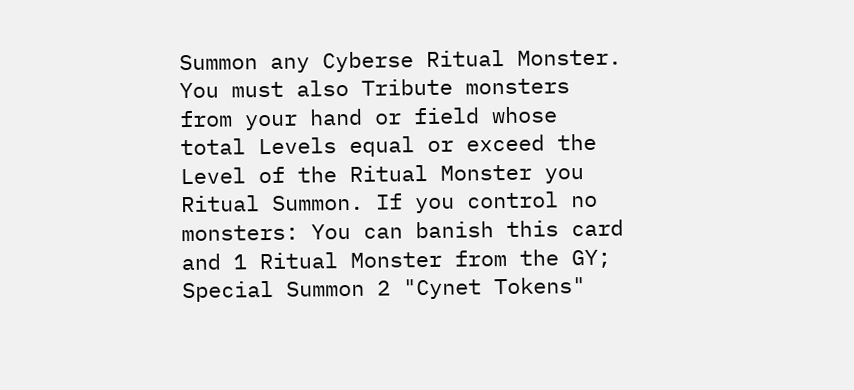Summon any Cyberse Ritual Monster. You must also Tribute monsters from your hand or field whose total Levels equal or exceed the Level of the Ritual Monster you Ritual Summon. If you control no monsters: You can banish this card and 1 Ritual Monster from the GY; Special Summon 2 "Cynet Tokens"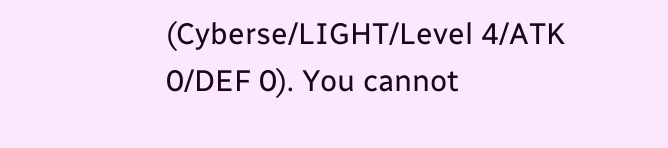(Cyberse/LIGHT/Level 4/ATK 0/DEF 0). You cannot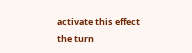activate this effect the turn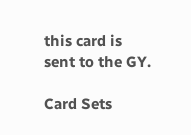this card is sent to the GY.

Card Sets